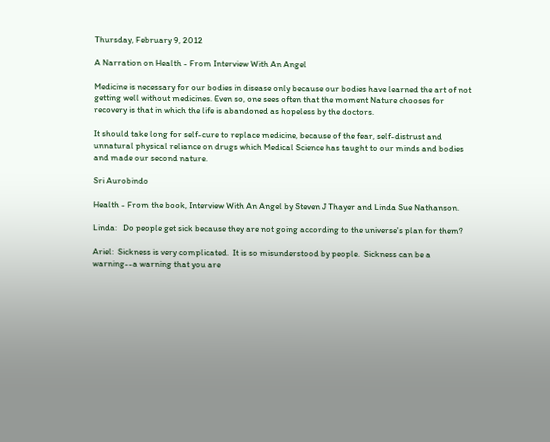Thursday, February 9, 2012

A Narration on Health - From Interview With An Angel

Medicine is necessary for our bodies in disease only because our bodies have learned the art of not getting well without medicines. Even so, one sees often that the moment Nature chooses for recovery is that in which the life is abandoned as hopeless by the doctors.

It should take long for self-cure to replace medicine, because of the fear, self-distrust and unnatural physical reliance on drugs which Medical Science has taught to our minds and bodies and made our second nature.

Sri Aurobindo

Health - From the book, Interview With An Angel by Steven J Thayer and Linda Sue Nathanson.

Linda:   Do people get sick because they are not going according to the universe's plan for them?

Ariel:  Sickness is very complicated.  It is so misunderstood by people.  Sickness can be a warning--a warning that you are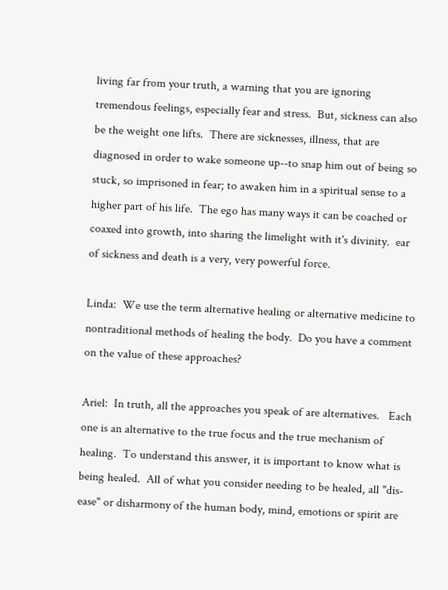living far from your truth, a warning that you are ignoring tremendous feelings, especially fear and stress.  But, sickness can also be the weight one lifts.  There are sicknesses, illness, that are diagnosed in order to wake someone up--to snap him out of being so stuck, so imprisoned in fear; to awaken him in a spiritual sense to a higher part of his life.  The ego has many ways it can be coached or coaxed into growth, into sharing the limelight with it's divinity.  ear of sickness and death is a very, very powerful force.

Linda:  We use the term alternative healing or alternative medicine to nontraditional methods of healing the body.  Do you have a comment on the value of these approaches?

Ariel:  In truth, all the approaches you speak of are alternatives.   Each one is an alternative to the true focus and the true mechanism of healing.  To understand this answer, it is important to know what is being healed.  All of what you consider needing to be healed, all "dis-ease" or disharmony of the human body, mind, emotions or spirit are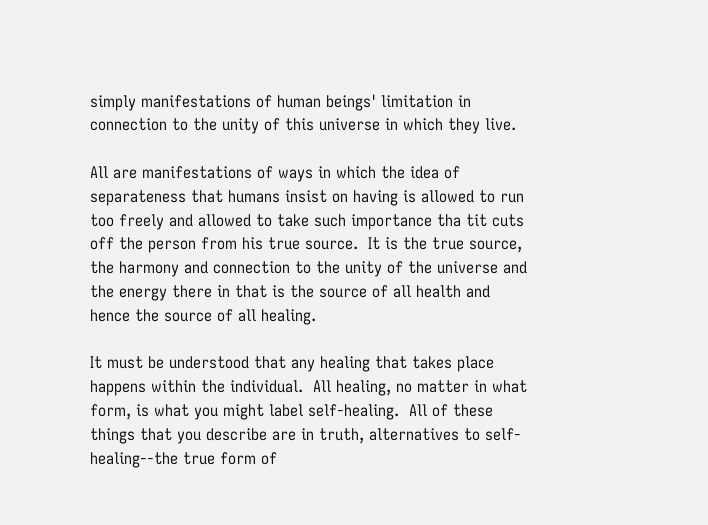simply manifestations of human beings' limitation in connection to the unity of this universe in which they live.

All are manifestations of ways in which the idea of separateness that humans insist on having is allowed to run too freely and allowed to take such importance tha tit cuts off the person from his true source.  It is the true source, the harmony and connection to the unity of the universe and the energy there in that is the source of all health and hence the source of all healing.

It must be understood that any healing that takes place happens within the individual.  All healing, no matter in what form, is what you might label self-healing.  All of these things that you describe are in truth, alternatives to self-healing--the true form of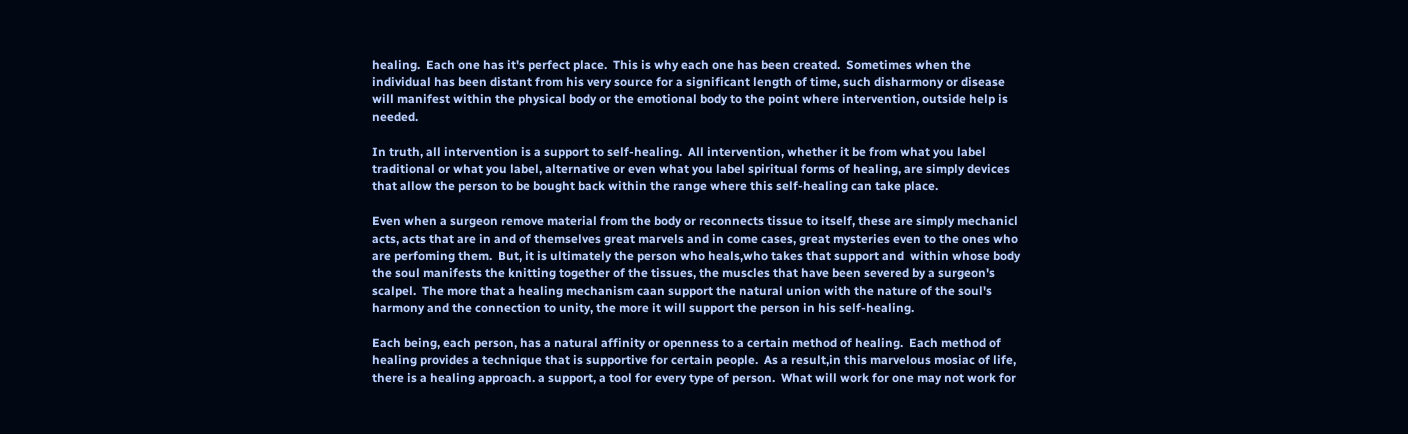healing.  Each one has it's perfect place.  This is why each one has been created.  Sometimes when the individual has been distant from his very source for a significant length of time, such disharmony or disease will manifest within the physical body or the emotional body to the point where intervention, outside help is needed.

In truth, all intervention is a support to self-healing.  All intervention, whether it be from what you label traditional or what you label, alternative or even what you label spiritual forms of healing, are simply devices that allow the person to be bought back within the range where this self-healing can take place.

Even when a surgeon remove material from the body or reconnects tissue to itself, these are simply mechanicl acts, acts that are in and of themselves great marvels and in come cases, great mysteries even to the ones who are perfoming them.  But, it is ultimately the person who heals,who takes that support and  within whose body the soul manifests the knitting together of the tissues, the muscles that have been severed by a surgeon's scalpel.  The more that a healing mechanism caan support the natural union with the nature of the soul's harmony and the connection to unity, the more it will support the person in his self-healing.

Each being, each person, has a natural affinity or openness to a certain method of healing.  Each method of healing provides a technique that is supportive for certain people.  As a result,in this marvelous mosiac of life, there is a healing approach. a support, a tool for every type of person.  What will work for one may not work for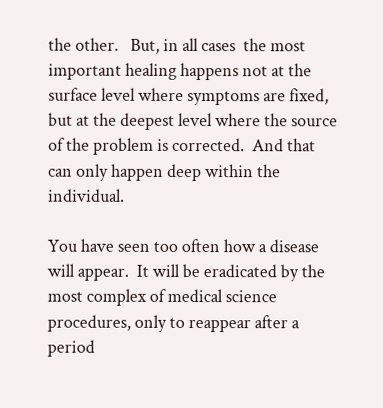the other.   But, in all cases  the most important healing happens not at the surface level where symptoms are fixed, but at the deepest level where the source of the problem is corrected.  And that can only happen deep within the individual.

You have seen too often how a disease will appear.  It will be eradicated by the most complex of medical science procedures, only to reappear after a period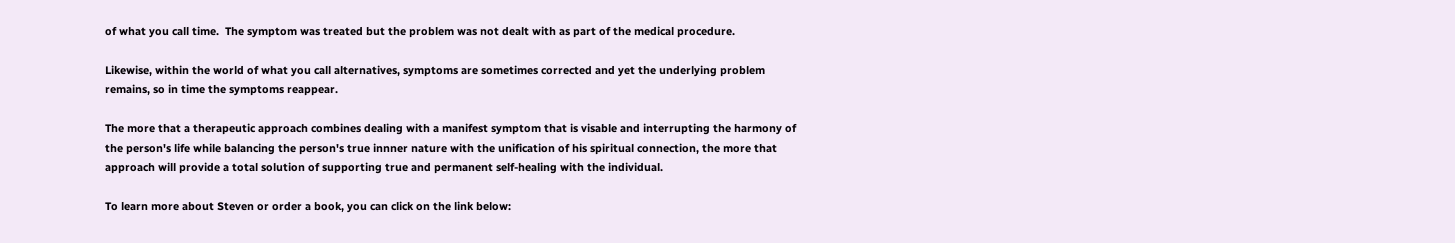of what you call time.  The symptom was treated but the problem was not dealt with as part of the medical procedure.

Likewise, within the world of what you call alternatives, symptoms are sometimes corrected and yet the underlying problem remains, so in time the symptoms reappear.

The more that a therapeutic approach combines dealing with a manifest symptom that is visable and interrupting the harmony of the person's life while balancing the person's true innner nature with the unification of his spiritual connection, the more that approach will provide a total solution of supporting true and permanent self-healing with the individual.

To learn more about Steven or order a book, you can click on the link below: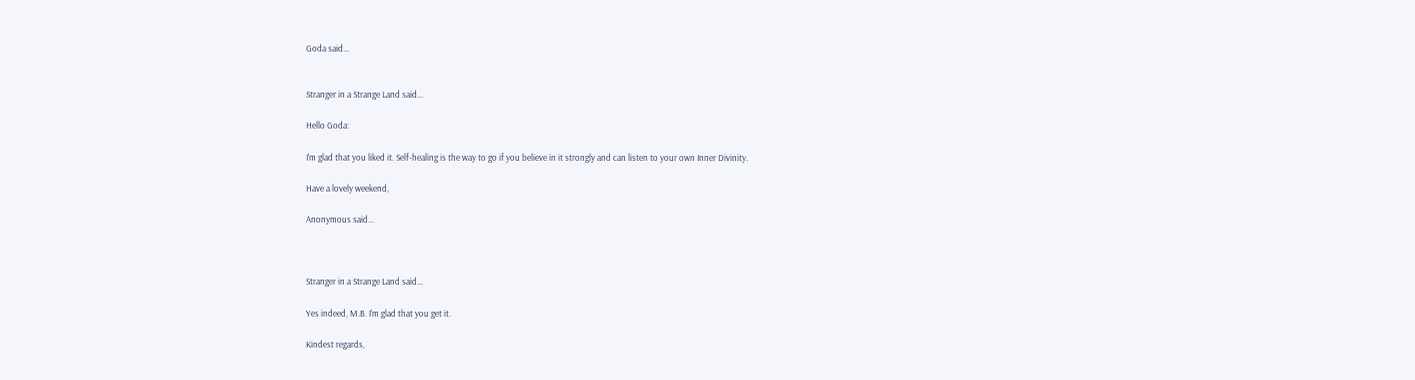Goda said...


Stranger in a Strange Land said...

Hello Goda:

I'm glad that you liked it. Self-healing is the way to go if you believe in it strongly and can listen to your own Inner Divinity.

Have a lovely weekend,

Anonymous said...



Stranger in a Strange Land said...

Yes indeed, M.B. I'm glad that you get it.

Kindest regards,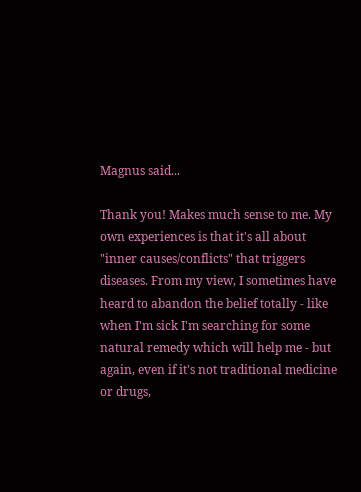Magnus said...

Thank you! Makes much sense to me. My own experiences is that it's all about "inner causes/conflicts" that triggers diseases. From my view, I sometimes have heard to abandon the belief totally - like when I'm sick I'm searching for some natural remedy which will help me - but again, even if it's not traditional medicine or drugs,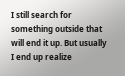I still search for something outside that will end it up. But usually I end up realize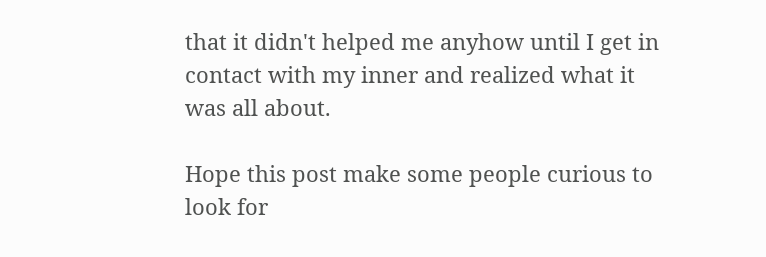that it didn't helped me anyhow until I get in contact with my inner and realized what it was all about.

Hope this post make some people curious to look for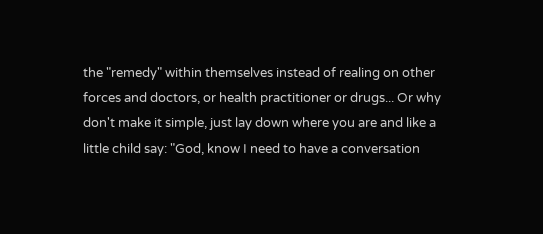the "remedy" within themselves instead of realing on other forces and doctors, or health practitioner or drugs... Or why don't make it simple, just lay down where you are and like a little child say: "God, know I need to have a conversation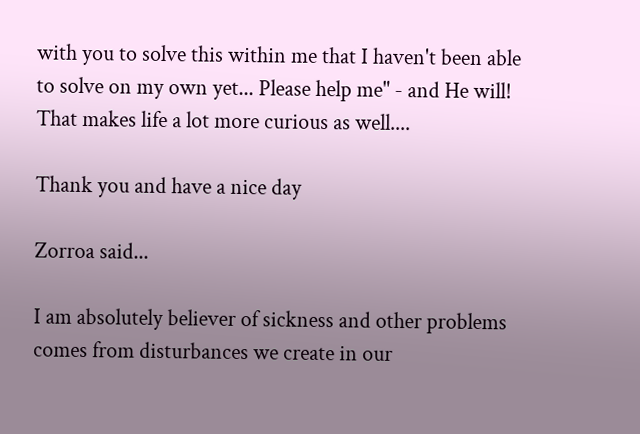with you to solve this within me that I haven't been able to solve on my own yet... Please help me" - and He will! That makes life a lot more curious as well....

Thank you and have a nice day

Zorroa said...

I am absolutely believer of sickness and other problems comes from disturbances we create in our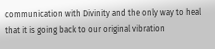communication with Divinity and the only way to heal that it is going back to our original vibration